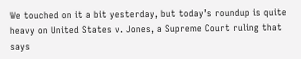We touched on it a bit yesterday, but today’s roundup is quite heavy on United States v. Jones, a Supreme Court ruling that says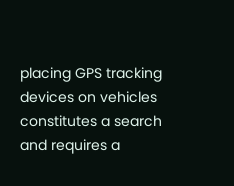placing GPS tracking devices on vehicles constitutes a search and requires a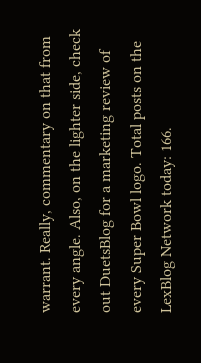warrant. Really, commentary on that from every angle. Also, on the lighter side, check out DuetsBlog for a marketing review of every Super Bowl logo. Total posts on the LexBlog Network today: 166.